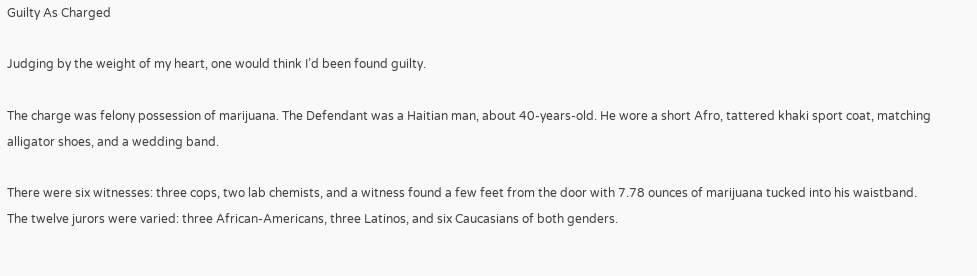Guilty As Charged

Judging by the weight of my heart, one would think I’d been found guilty.

The charge was felony possession of marijuana. The Defendant was a Haitian man, about 40-years-old. He wore a short Afro, tattered khaki sport coat, matching alligator shoes, and a wedding band.

There were six witnesses: three cops, two lab chemists, and a witness found a few feet from the door with 7.78 ounces of marijuana tucked into his waistband. The twelve jurors were varied: three African-Americans, three Latinos, and six Caucasians of both genders.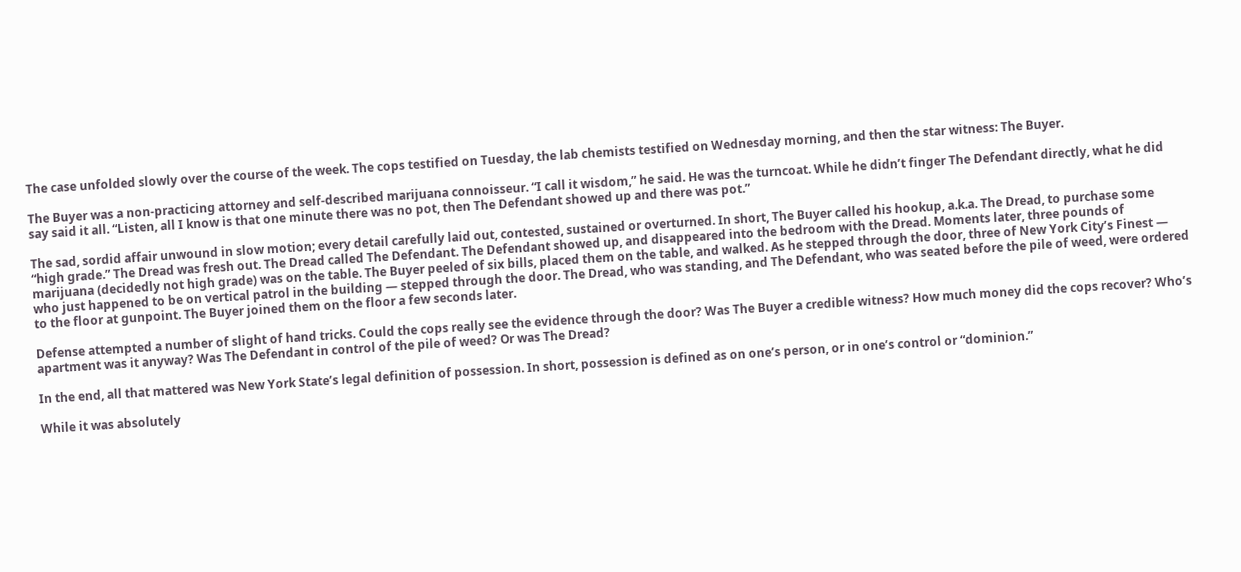The case unfolded slowly over the course of the week. The cops testified on Tuesday, the lab chemists testified on Wednesday morning, and then the star witness: The Buyer.

The Buyer was a non-practicing attorney and self-described marijuana connoisseur. “I call it wisdom,” he said. He was the turncoat. While he didn’t finger The Defendant directly, what he did say said it all. “Listen, all I know is that one minute there was no pot, then The Defendant showed up and there was pot.”

The sad, sordid affair unwound in slow motion; every detail carefully laid out, contested, sustained or overturned. In short, The Buyer called his hookup, a.k.a. The Dread, to purchase some “high grade.” The Dread was fresh out. The Dread called The Defendant. The Defendant showed up, and disappeared into the bedroom with the Dread. Moments later, three pounds of marijuana (decidedly not high grade) was on the table. The Buyer peeled of six bills, placed them on the table, and walked. As he stepped through the door, three of New York City’s Finest — who just happened to be on vertical patrol in the building — stepped through the door. The Dread, who was standing, and The Defendant, who was seated before the pile of weed, were ordered to the floor at gunpoint. The Buyer joined them on the floor a few seconds later.

Defense attempted a number of slight of hand tricks. Could the cops really see the evidence through the door? Was The Buyer a credible witness? How much money did the cops recover? Who’s apartment was it anyway? Was The Defendant in control of the pile of weed? Or was The Dread?

In the end, all that mattered was New York State’s legal definition of possession. In short, possession is defined as on one’s person, or in one’s control or “dominion.”

While it was absolutely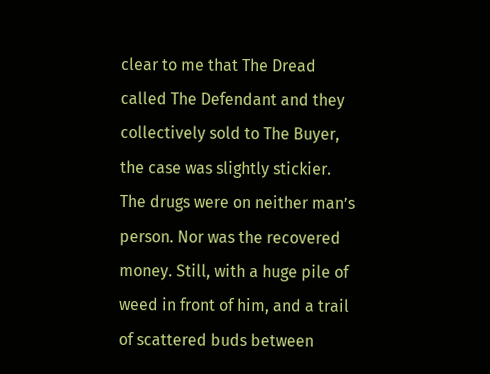clear to me that The Dread called The Defendant and they collectively sold to The Buyer, the case was slightly stickier. The drugs were on neither man’s person. Nor was the recovered money. Still, with a huge pile of weed in front of him, and a trail of scattered buds between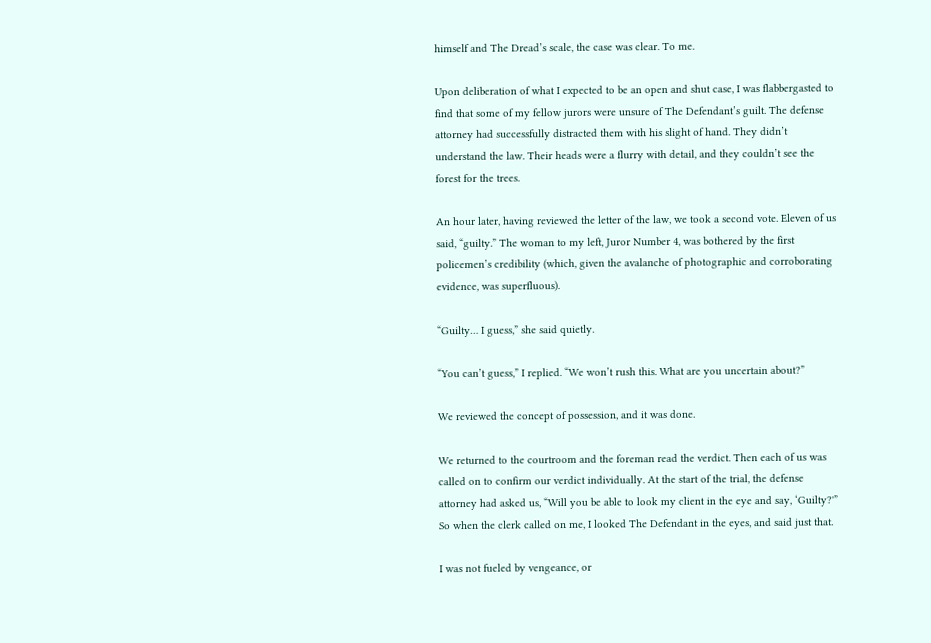himself and The Dread’s scale, the case was clear. To me.

Upon deliberation of what I expected to be an open and shut case, I was flabbergasted to find that some of my fellow jurors were unsure of The Defendant’s guilt. The defense attorney had successfully distracted them with his slight of hand. They didn’t understand the law. Their heads were a flurry with detail, and they couldn’t see the forest for the trees.

An hour later, having reviewed the letter of the law, we took a second vote. Eleven of us said, “guilty.” The woman to my left, Juror Number 4, was bothered by the first policemen’s credibility (which, given the avalanche of photographic and corroborating evidence, was superfluous).

“Guilty… I guess,” she said quietly.

“You can’t guess,” I replied. “We won’t rush this. What are you uncertain about?”

We reviewed the concept of possession, and it was done.

We returned to the courtroom and the foreman read the verdict. Then each of us was called on to confirm our verdict individually. At the start of the trial, the defense attorney had asked us, “Will you be able to look my client in the eye and say, ‘Guilty?'” So when the clerk called on me, I looked The Defendant in the eyes, and said just that.

I was not fueled by vengeance, or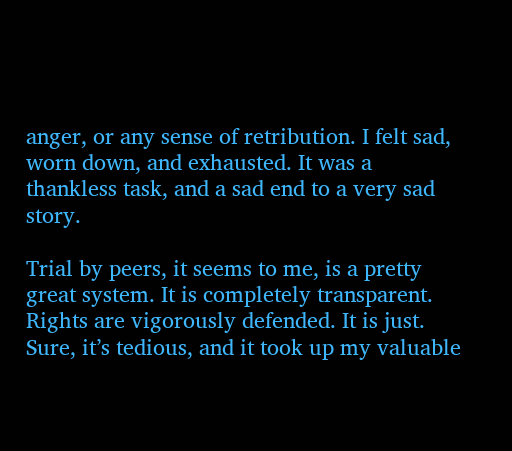anger, or any sense of retribution. I felt sad, worn down, and exhausted. It was a thankless task, and a sad end to a very sad story.

Trial by peers, it seems to me, is a pretty great system. It is completely transparent. Rights are vigorously defended. It is just. Sure, it’s tedious, and it took up my valuable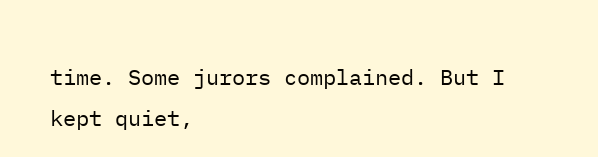time. Some jurors complained. But I kept quiet,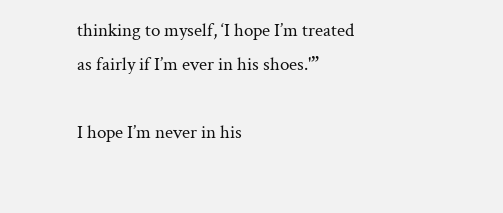thinking to myself, ‘I hope I’m treated as fairly if I’m ever in his shoes.'”

I hope I’m never in his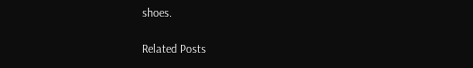shoes.

Related Posts